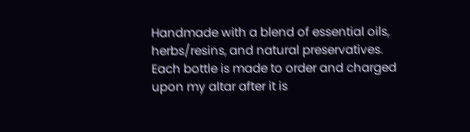Handmade with a blend of essential oils, herbs/resins, and natural preservatives. Each bottle is made to order and charged upon my altar after it is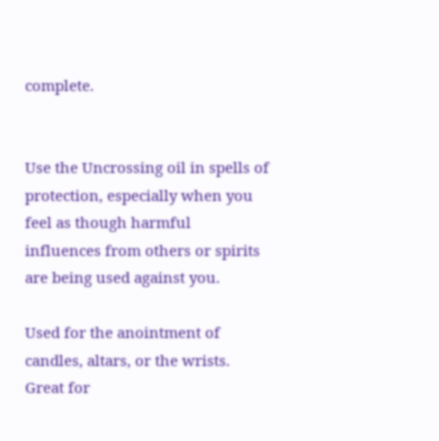complete.


Use the Uncrossing oil in spells of protection, especially when you feel as though harmful influences from others or spirits are being used against you.

Used for the anointment of candles, altars, or the wrists. Great for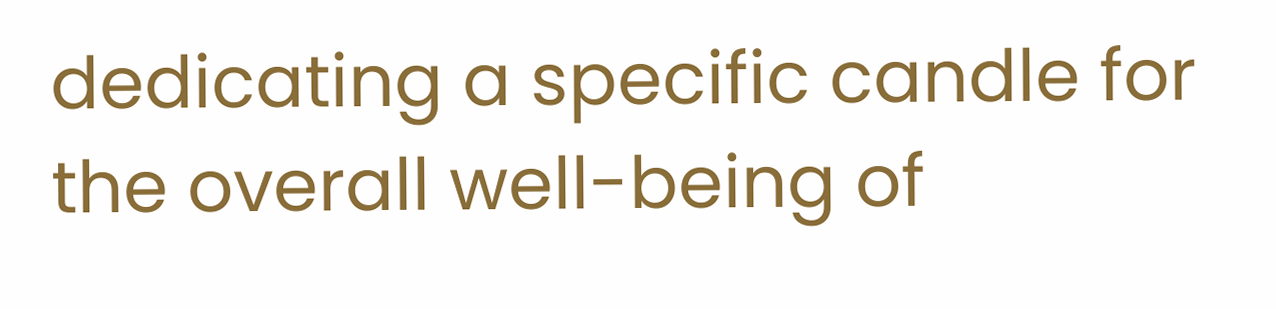dedicating a specific candle for the overall well-being of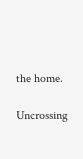the home.

Uncrossing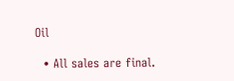Oil

  • All sales are final.